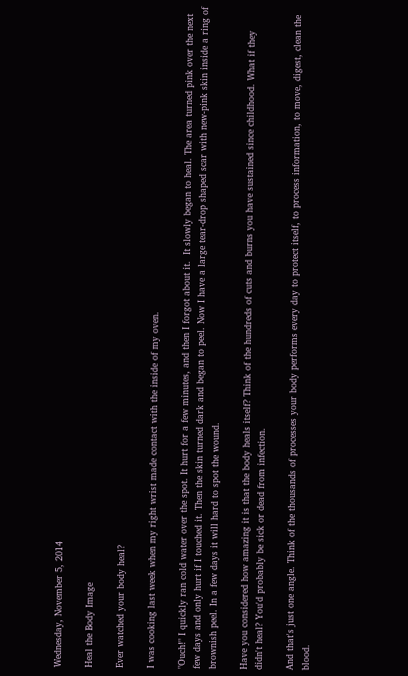Wednesday, November 5, 2014

Heal the Body Image

Ever watched your body heal?

I was cooking last week when my right wrist made contact with the inside of my oven.

"Ouch!" I quickly ran cold water over the spot. It hurt for a few minutes, and then I forgot about it.  It slowly began to heal. The area turned pink over the next few days and only hurt if I touched it. Then the skin turned dark and began to peel. Now I have a large tear-drop shaped scar with new-pink skin inside a ring of brownish peel. In a few days it will hard to spot the wound.

Have you considered how amazing it is that the body heals itself? Think of the hundreds of cuts and burns you have sustained since childhood. What if they didn't heal? You'd probably be sick or dead from infection.

And that's just one angle. Think of the thousands of processes your body performs every day to protect itself, to process information, to move, digest, clean the blood.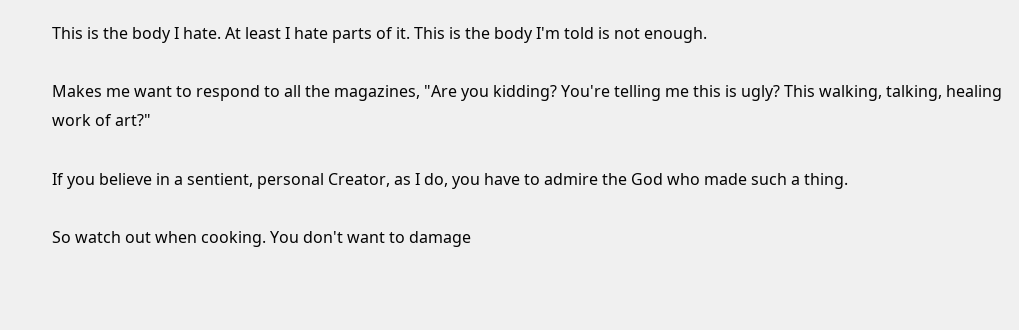This is the body I hate. At least I hate parts of it. This is the body I'm told is not enough.

Makes me want to respond to all the magazines, "Are you kidding? You're telling me this is ugly? This walking, talking, healing work of art?"

If you believe in a sentient, personal Creator, as I do, you have to admire the God who made such a thing.

So watch out when cooking. You don't want to damage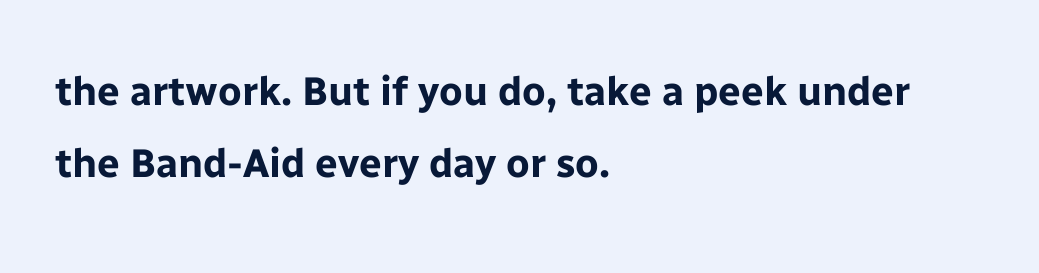the artwork. But if you do, take a peek under the Band-Aid every day or so.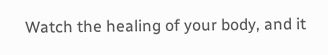Watch the healing of your body, and it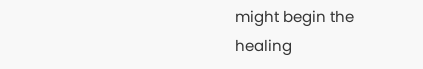might begin the healing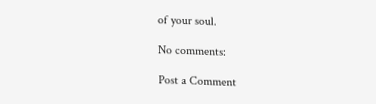of your soul.

No comments:

Post a Comment